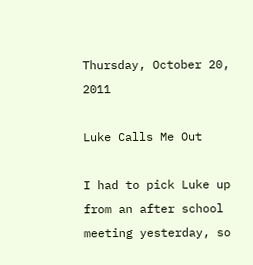Thursday, October 20, 2011

Luke Calls Me Out

I had to pick Luke up from an after school meeting yesterday, so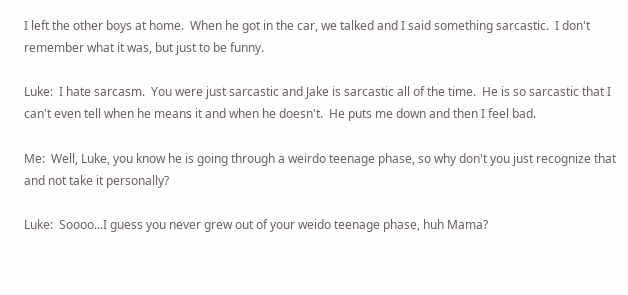I left the other boys at home.  When he got in the car, we talked and I said something sarcastic.  I don't remember what it was, but just to be funny.

Luke:  I hate sarcasm.  You were just sarcastic and Jake is sarcastic all of the time.  He is so sarcastic that I can't even tell when he means it and when he doesn't.  He puts me down and then I feel bad.

Me:  Well, Luke, you know he is going through a weirdo teenage phase, so why don't you just recognize that and not take it personally?

Luke:  Soooo...I guess you never grew out of your weido teenage phase, huh Mama?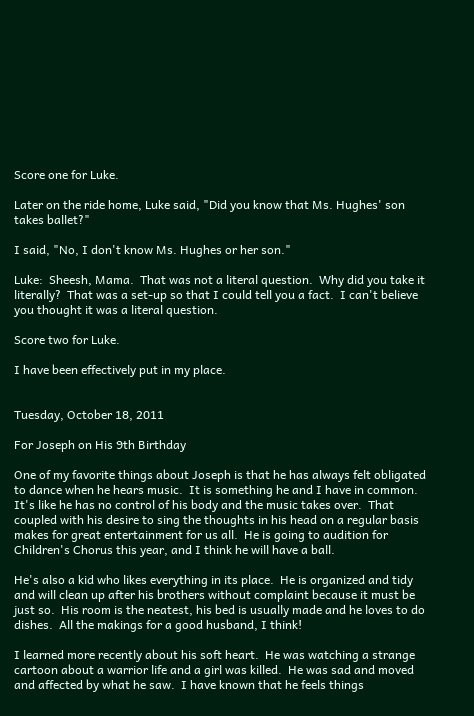Score one for Luke.

Later on the ride home, Luke said, "Did you know that Ms. Hughes' son takes ballet?"

I said, "No, I don't know Ms. Hughes or her son."

Luke:  Sheesh, Mama.  That was not a literal question.  Why did you take it literally?  That was a set-up so that I could tell you a fact.  I can't believe you thought it was a literal question.

Score two for Luke.

I have been effectively put in my place.


Tuesday, October 18, 2011

For Joseph on His 9th Birthday

One of my favorite things about Joseph is that he has always felt obligated to dance when he hears music.  It is something he and I have in common.  It's like he has no control of his body and the music takes over.  That coupled with his desire to sing the thoughts in his head on a regular basis makes for great entertainment for us all.  He is going to audition for Children's Chorus this year, and I think he will have a ball.

He's also a kid who likes everything in its place.  He is organized and tidy and will clean up after his brothers without complaint because it must be just so.  His room is the neatest, his bed is usually made and he loves to do dishes.  All the makings for a good husband, I think!

I learned more recently about his soft heart.  He was watching a strange cartoon about a warrior life and a girl was killed.  He was sad and moved and affected by what he saw.  I have known that he feels things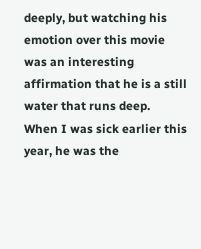deeply, but watching his emotion over this movie was an interesting affirmation that he is a still water that runs deep.  When I was sick earlier this year, he was the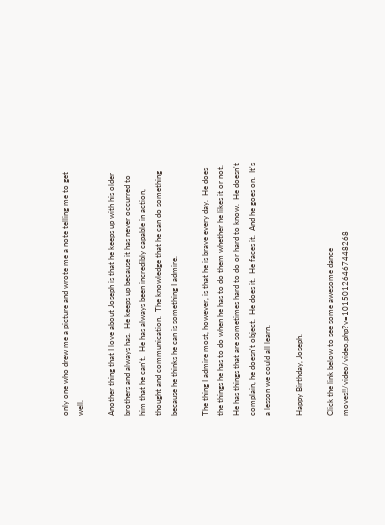only one who drew me a picture and wrote me a note telling me to get well.

Another thing that I love about Joseph is that he keeps up with his older brothers and always has.  He keeps up because it has never occurred to him that he can't.  He has always been incredibly capable in action, thought and communication.  The knowledge that he can do something because he thinks he can is something I admire.

The thing I admire most, however, is that he is brave every day.  He does the things he has to do when he has to do them whether he likes it or not.  He has things that are sometimes hard to do or hard to know.  He doesn't complain, he doesn't object.  He does it.  He faces it.  And he goes on.  It's a lesson we could all learn.

Happy Birthday, Joseph.

Click the link below to see some awesome dance moves!!/video/video.php?v=10150126467448268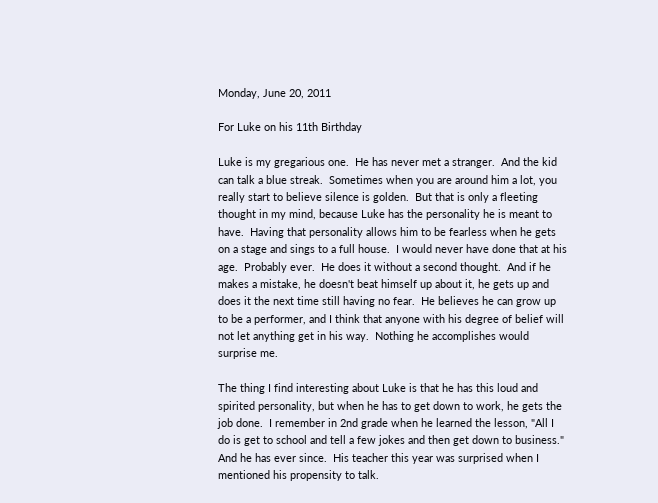Monday, June 20, 2011

For Luke on his 11th Birthday

Luke is my gregarious one.  He has never met a stranger.  And the kid can talk a blue streak.  Sometimes when you are around him a lot, you really start to believe silence is golden.  But that is only a fleeting thought in my mind, because Luke has the personality he is meant to have.  Having that personality allows him to be fearless when he gets on a stage and sings to a full house.  I would never have done that at his age.  Probably ever.  He does it without a second thought.  And if he makes a mistake, he doesn't beat himself up about it, he gets up and does it the next time still having no fear.  He believes he can grow up to be a performer, and I think that anyone with his degree of belief will not let anything get in his way.  Nothing he accomplishes would surprise me.

The thing I find interesting about Luke is that he has this loud and spirited personality, but when he has to get down to work, he gets the job done.  I remember in 2nd grade when he learned the lesson, "All I do is get to school and tell a few jokes and then get down to business."  And he has ever since.  His teacher this year was surprised when I mentioned his propensity to talk.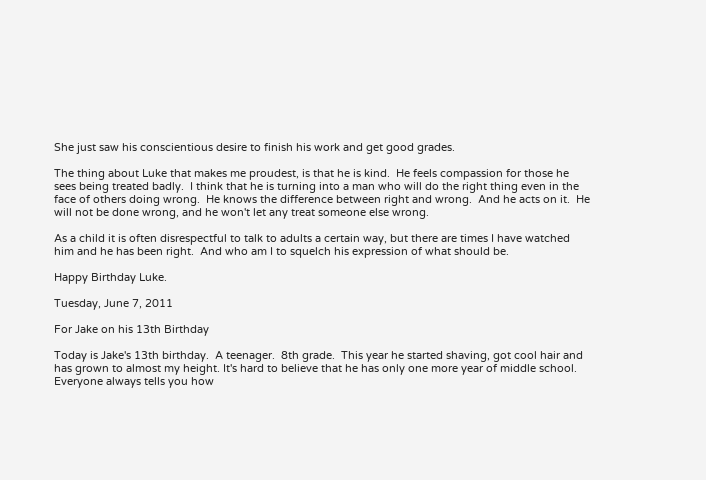She just saw his conscientious desire to finish his work and get good grades.

The thing about Luke that makes me proudest, is that he is kind.  He feels compassion for those he sees being treated badly.  I think that he is turning into a man who will do the right thing even in the face of others doing wrong.  He knows the difference between right and wrong.  And he acts on it.  He will not be done wrong, and he won't let any treat someone else wrong.

As a child it is often disrespectful to talk to adults a certain way, but there are times I have watched him and he has been right.  And who am I to squelch his expression of what should be.

Happy Birthday Luke.

Tuesday, June 7, 2011

For Jake on his 13th Birthday

Today is Jake's 13th birthday.  A teenager.  8th grade.  This year he started shaving, got cool hair and has grown to almost my height. It's hard to believe that he has only one more year of middle school.  Everyone always tells you how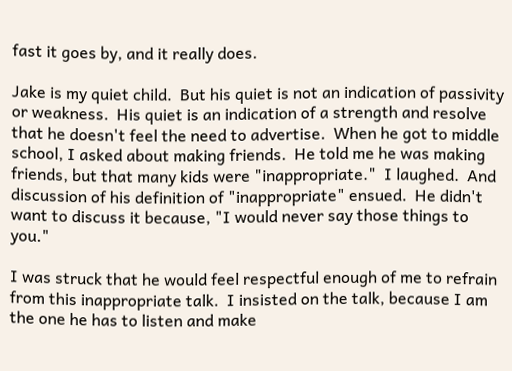fast it goes by, and it really does.

Jake is my quiet child.  But his quiet is not an indication of passivity or weakness.  His quiet is an indication of a strength and resolve that he doesn't feel the need to advertise.  When he got to middle school, I asked about making friends.  He told me he was making friends, but that many kids were "inappropriate."  I laughed.  And discussion of his definition of "inappropriate" ensued.  He didn't want to discuss it because, "I would never say those things to you."

I was struck that he would feel respectful enough of me to refrain from this inappropriate talk.  I insisted on the talk, because I am the one he has to listen and make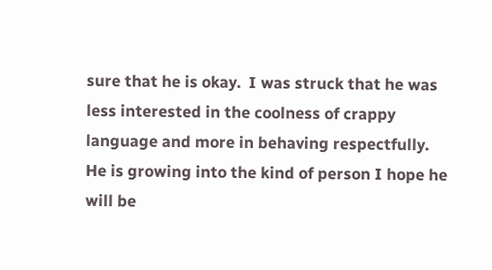sure that he is okay.  I was struck that he was less interested in the coolness of crappy language and more in behaving respectfully.  He is growing into the kind of person I hope he will be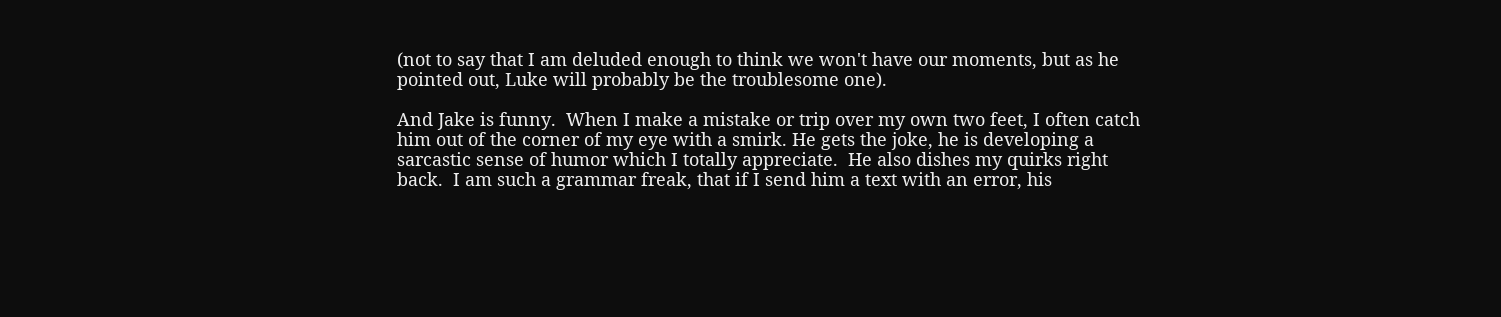(not to say that I am deluded enough to think we won't have our moments, but as he pointed out, Luke will probably be the troublesome one).

And Jake is funny.  When I make a mistake or trip over my own two feet, I often catch him out of the corner of my eye with a smirk. He gets the joke, he is developing a sarcastic sense of humor which I totally appreciate.  He also dishes my quirks right back.  I am such a grammar freak, that if I send him a text with an error, his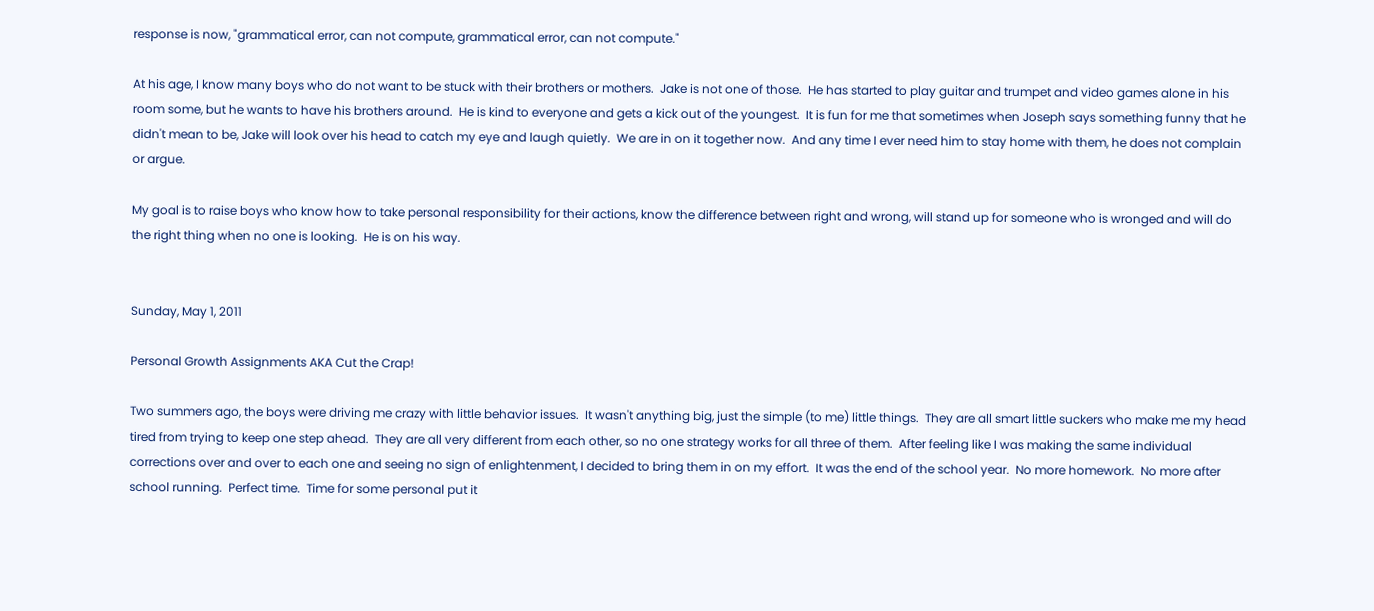response is now, "grammatical error, can not compute, grammatical error, can not compute."

At his age, I know many boys who do not want to be stuck with their brothers or mothers.  Jake is not one of those.  He has started to play guitar and trumpet and video games alone in his room some, but he wants to have his brothers around.  He is kind to everyone and gets a kick out of the youngest.  It is fun for me that sometimes when Joseph says something funny that he didn't mean to be, Jake will look over his head to catch my eye and laugh quietly.  We are in on it together now.  And any time I ever need him to stay home with them, he does not complain or argue.

My goal is to raise boys who know how to take personal responsibility for their actions, know the difference between right and wrong, will stand up for someone who is wronged and will do the right thing when no one is looking.  He is on his way.


Sunday, May 1, 2011

Personal Growth Assignments AKA Cut the Crap!

Two summers ago, the boys were driving me crazy with little behavior issues.  It wasn't anything big, just the simple (to me) little things.  They are all smart little suckers who make me my head tired from trying to keep one step ahead.  They are all very different from each other, so no one strategy works for all three of them.  After feeling like I was making the same individual corrections over and over to each one and seeing no sign of enlightenment, I decided to bring them in on my effort.  It was the end of the school year.  No more homework.  No more after school running.  Perfect time.  Time for some personal put it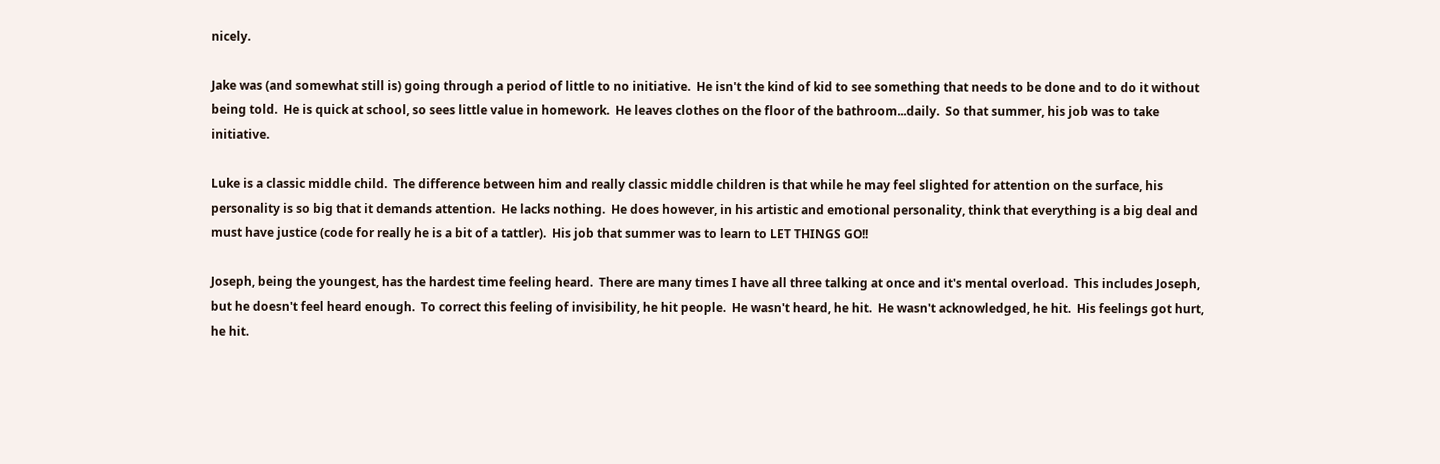nicely.

Jake was (and somewhat still is) going through a period of little to no initiative.  He isn't the kind of kid to see something that needs to be done and to do it without being told.  He is quick at school, so sees little value in homework.  He leaves clothes on the floor of the bathroom...daily.  So that summer, his job was to take initiative.

Luke is a classic middle child.  The difference between him and really classic middle children is that while he may feel slighted for attention on the surface, his personality is so big that it demands attention.  He lacks nothing.  He does however, in his artistic and emotional personality, think that everything is a big deal and must have justice (code for really he is a bit of a tattler).  His job that summer was to learn to LET THINGS GO!!

Joseph, being the youngest, has the hardest time feeling heard.  There are many times I have all three talking at once and it's mental overload.  This includes Joseph, but he doesn't feel heard enough.  To correct this feeling of invisibility, he hit people.  He wasn't heard, he hit.  He wasn't acknowledged, he hit.  His feelings got hurt, he hit.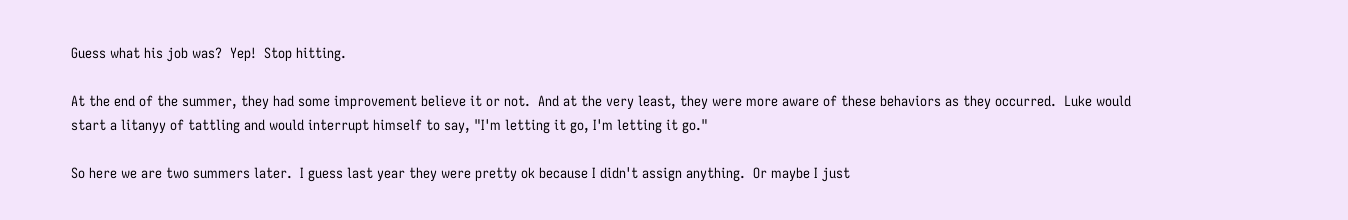Guess what his job was?  Yep!  Stop hitting.

At the end of the summer, they had some improvement believe it or not.  And at the very least, they were more aware of these behaviors as they occurred.  Luke would start a litanyy of tattling and would interrupt himself to say, "I'm letting it go, I'm letting it go."

So here we are two summers later.  I guess last year they were pretty ok because I didn't assign anything.  Or maybe I just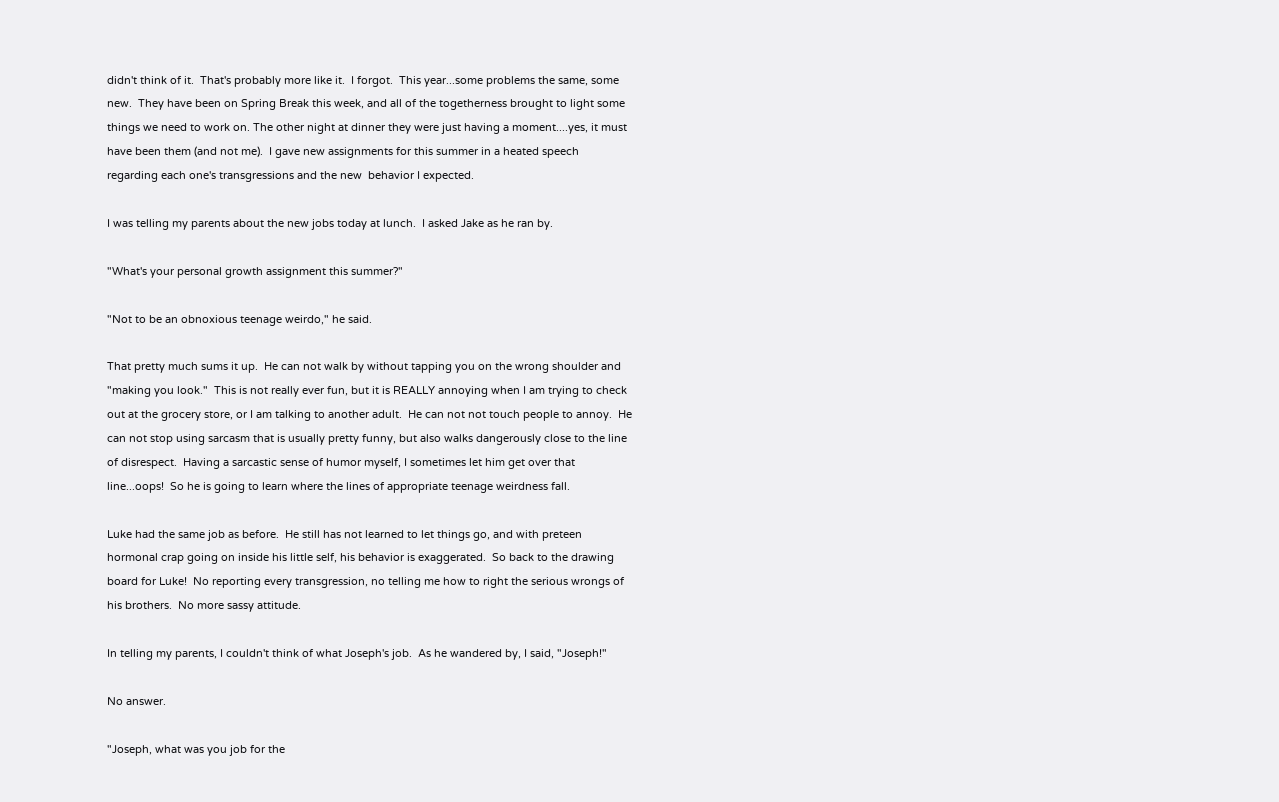didn't think of it.  That's probably more like it.  I forgot.  This year...some problems the same, some new.  They have been on Spring Break this week, and all of the togetherness brought to light some things we need to work on. The other night at dinner they were just having a moment....yes, it must have been them (and not me).  I gave new assignments for this summer in a heated speech regarding each one's transgressions and the new  behavior I expected.

I was telling my parents about the new jobs today at lunch.  I asked Jake as he ran by.

"What's your personal growth assignment this summer?"

"Not to be an obnoxious teenage weirdo," he said.

That pretty much sums it up.  He can not walk by without tapping you on the wrong shoulder and "making you look."  This is not really ever fun, but it is REALLY annoying when I am trying to check out at the grocery store, or I am talking to another adult.  He can not not touch people to annoy.  He can not stop using sarcasm that is usually pretty funny, but also walks dangerously close to the line of disrespect.  Having a sarcastic sense of humor myself, I sometimes let him get over that line...oops!  So he is going to learn where the lines of appropriate teenage weirdness fall.

Luke had the same job as before.  He still has not learned to let things go, and with preteen hormonal crap going on inside his little self, his behavior is exaggerated.  So back to the drawing board for Luke!  No reporting every transgression, no telling me how to right the serious wrongs of his brothers.  No more sassy attitude.

In telling my parents, I couldn't think of what Joseph's job.  As he wandered by, I said, "Joseph!"

No answer.

"Joseph, what was you job for the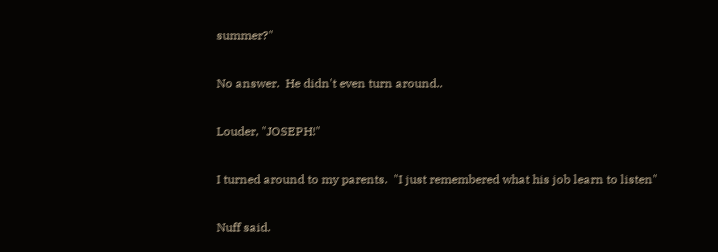summer?"

No answer.  He didn't even turn around..

Louder, "JOSEPH!"

I turned around to my parents.  "I just remembered what his job learn to listen"

Nuff said.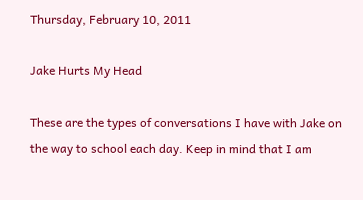Thursday, February 10, 2011

Jake Hurts My Head

These are the types of conversations I have with Jake on the way to school each day. Keep in mind that I am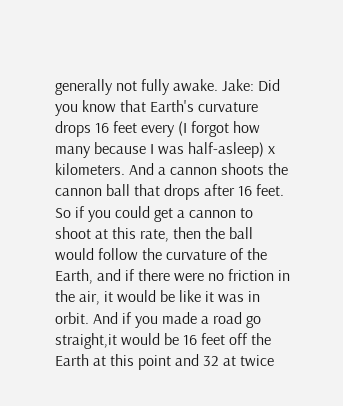generally not fully awake. Jake: Did you know that Earth's curvature drops 16 feet every (I forgot how many because I was half-asleep) x kilometers. And a cannon shoots the cannon ball that drops after 16 feet. So if you could get a cannon to shoot at this rate, then the ball would follow the curvature of the Earth, and if there were no friction in the air, it would be like it was in orbit. And if you made a road go straight,it would be 16 feet off the Earth at this point and 32 at twice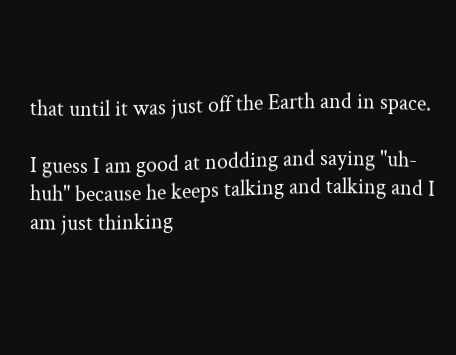that until it was just off the Earth and in space.

I guess I am good at nodding and saying "uh-huh" because he keeps talking and talking and I am just thinking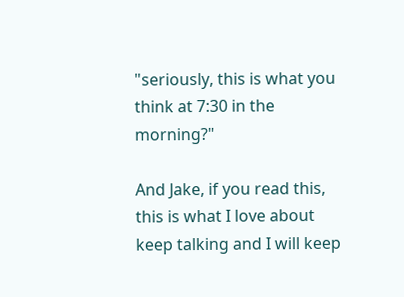"seriously, this is what you think at 7:30 in the morning?"

And Jake, if you read this, this is what I love about keep talking and I will keep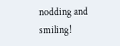nodding and smiling!